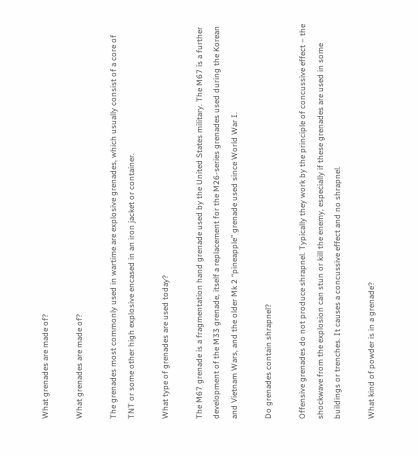What grenades are made of?

What grenades are made of?

The grenades most commonly used in wartime are explosive grenades, which usually consist of a core of TNT or some other high explosive encased in an iron jacket or container.

What type of grenades are used today?

The M67 grenade is a fragmentation hand grenade used by the United States military. The M67 is a further development of the M33 grenade, itself a replacement for the M26-series grenades used during the Korean and Vietnam Wars, and the older Mk 2 “pineapple” grenade used since World War I.

Do grenades contain shrapnel?

Offensive grenades do not produce shrapnel. Typically they work by the principle of concussive effect – the shockwave from the explosion can stun or kill the enemy, especially if these grenades are used in some buildings or trenches. It causes a concussive effect and no shrapnel.

What kind of powder is in a grenade?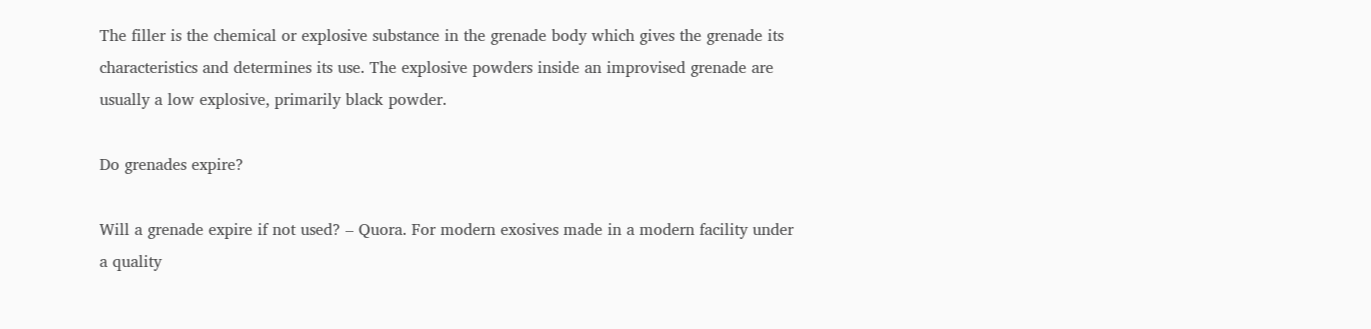The filler is the chemical or explosive substance in the grenade body which gives the grenade its characteristics and determines its use. The explosive powders inside an improvised grenade are usually a low explosive, primarily black powder.

Do grenades expire?

Will a grenade expire if not used? – Quora. For modern exosives made in a modern facility under a quality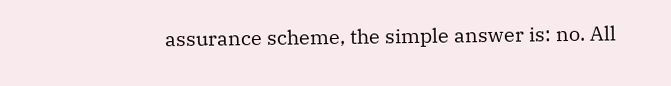assurance scheme, the simple answer is: no. All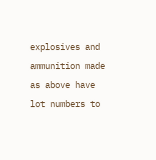explosives and ammunition made as above have lot numbers to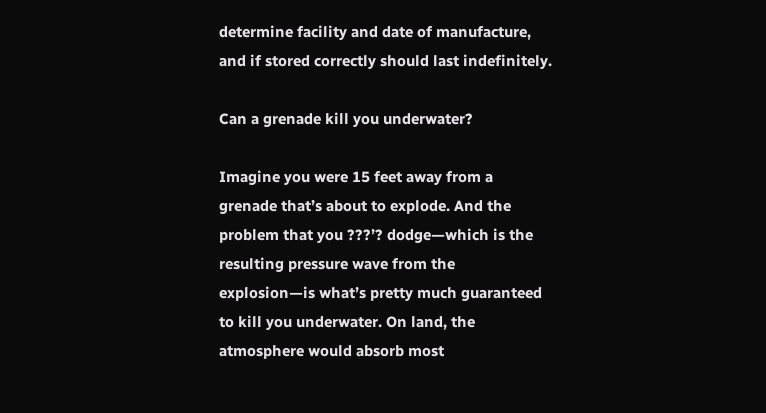determine facility and date of manufacture, and if stored correctly should last indefinitely.

Can a grenade kill you underwater?

Imagine you were 15 feet away from a grenade that’s about to explode. And the problem that you ???’? dodge—which is the resulting pressure wave from the explosion—is what’s pretty much guaranteed to kill you underwater. On land, the atmosphere would absorb most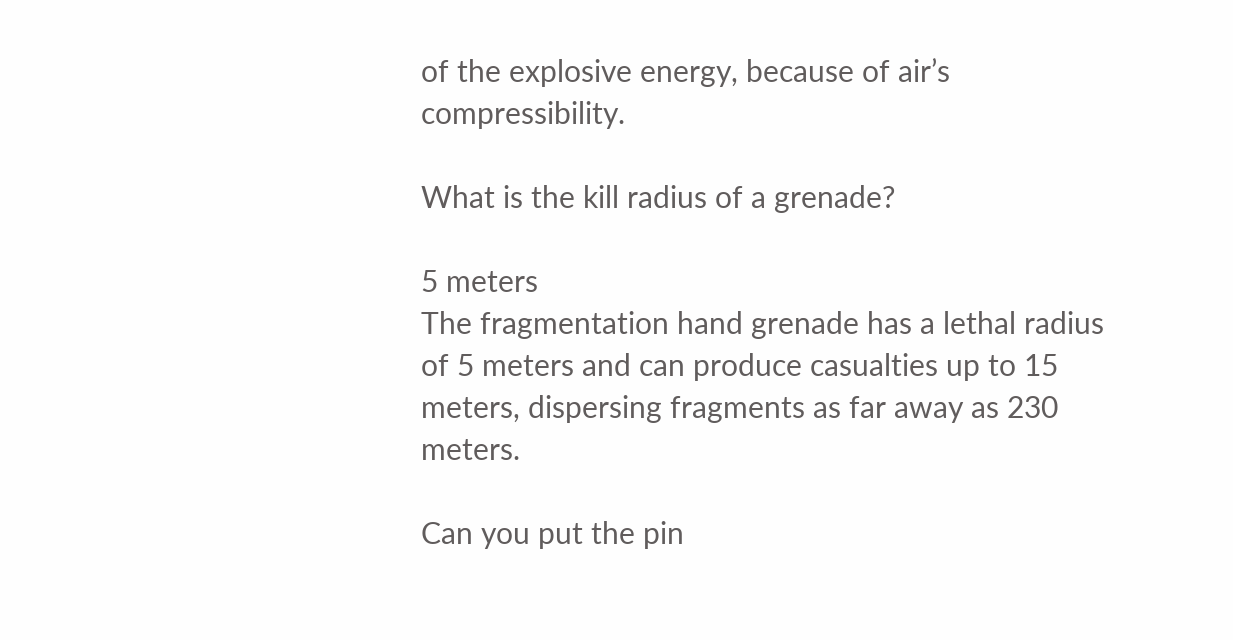of the explosive energy, because of air’s compressibility.

What is the kill radius of a grenade?

5 meters
The fragmentation hand grenade has a lethal radius of 5 meters and can produce casualties up to 15 meters, dispersing fragments as far away as 230 meters.

Can you put the pin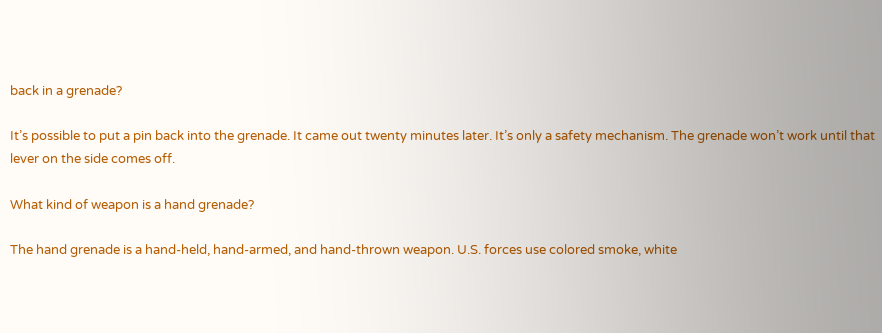back in a grenade?

It’s possible to put a pin back into the grenade. It came out twenty minutes later. It’s only a safety mechanism. The grenade won’t work until that lever on the side comes off.

What kind of weapon is a hand grenade?

The hand grenade is a hand-held, hand-armed, and hand-thrown weapon. U.S. forces use colored smoke, white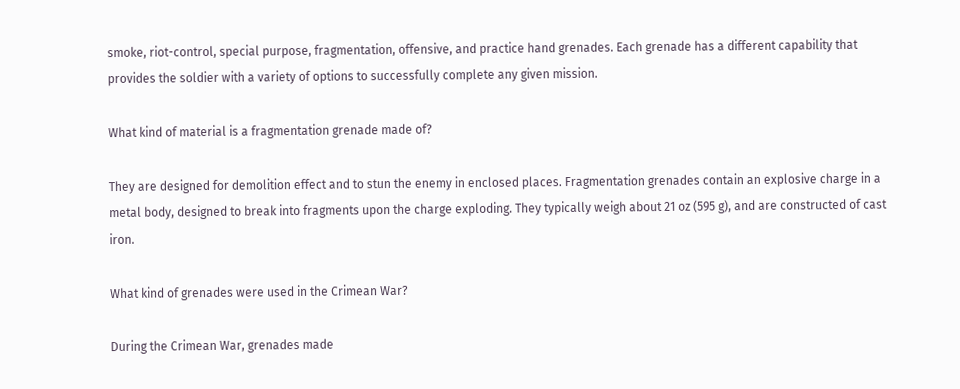smoke, riot-control, special purpose, fragmentation, offensive, and practice hand grenades. Each grenade has a different capability that provides the soldier with a variety of options to successfully complete any given mission.

What kind of material is a fragmentation grenade made of?

They are designed for demolition effect and to stun the enemy in enclosed places. Fragmentation grenades contain an explosive charge in a metal body, designed to break into fragments upon the charge exploding. They typically weigh about 21 oz (595 g), and are constructed of cast iron.

What kind of grenades were used in the Crimean War?

During the Crimean War, grenades made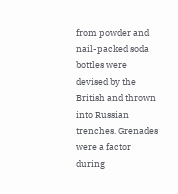from powder and nail-packed soda bottles were devised by the British and thrown into Russian trenches. Grenades were a factor during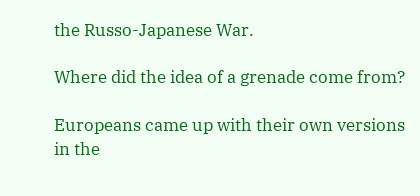the Russo-Japanese War.

Where did the idea of a grenade come from?

Europeans came up with their own versions in the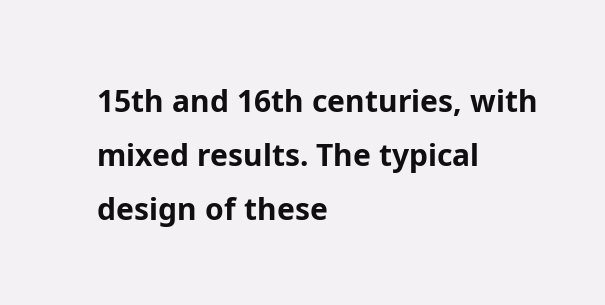15th and 16th centuries, with mixed results. The typical design of these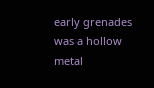early grenades was a hollow metal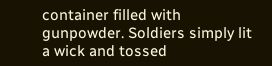container filled with gunpowder. Soldiers simply lit a wick and tossed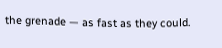the grenade — as fast as they could.